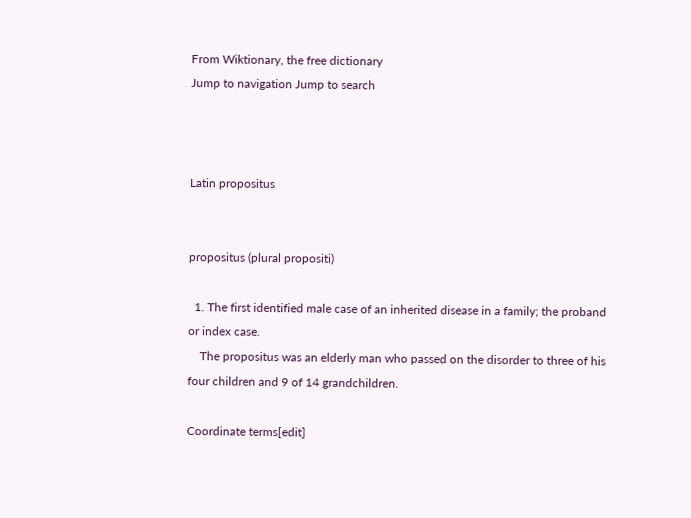From Wiktionary, the free dictionary
Jump to navigation Jump to search



Latin propositus


propositus (plural propositi)

  1. The first identified male case of an inherited disease in a family; the proband or index case.
    The propositus was an elderly man who passed on the disorder to three of his four children and 9 of 14 grandchildren.

Coordinate terms[edit]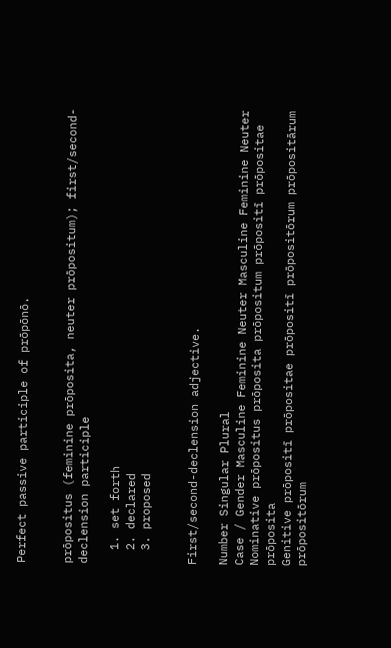Perfect passive participle of prōpōnō.


prōpositus (feminine prōposita, neuter prōpositum); first/second-declension participle

  1. set forth
  2. declared
  3. proposed


First/second-declension adjective.

Number Singular Plural
Case / Gender Masculine Feminine Neuter Masculine Feminine Neuter
Nominative prōpositus prōposita prōpositum prōpositī prōpositae prōposita
Genitive prōpositī prōpositae prōpositī prōpositōrum prōpositārum prōpositōrum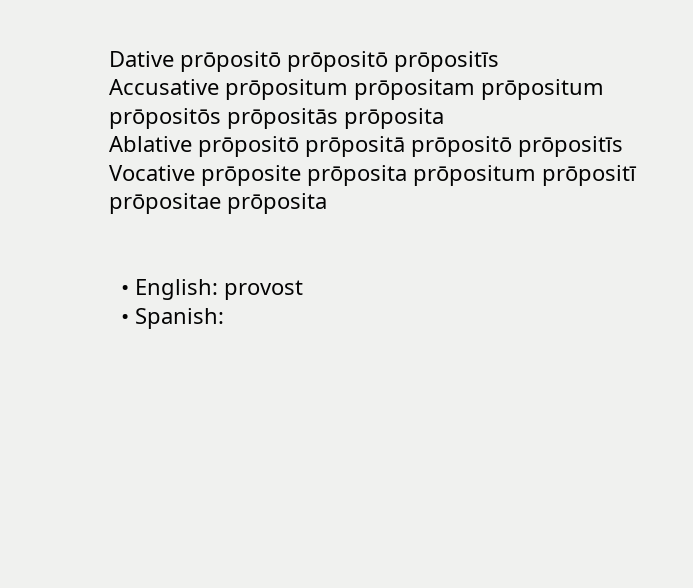Dative prōpositō prōpositō prōpositīs
Accusative prōpositum prōpositam prōpositum prōpositōs prōpositās prōposita
Ablative prōpositō prōpositā prōpositō prōpositīs
Vocative prōposite prōposita prōpositum prōpositī prōpositae prōposita


  • English: provost
  • Spanish: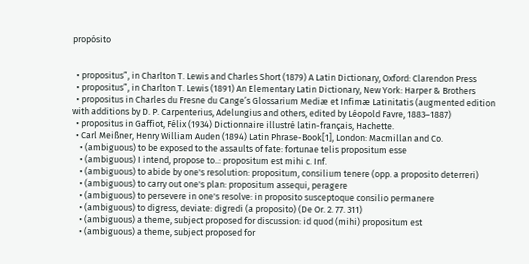propósito


  • propositus”, in Charlton T. Lewis and Charles Short (1879) A Latin Dictionary, Oxford: Clarendon Press
  • propositus”, in Charlton T. Lewis (1891) An Elementary Latin Dictionary, New York: Harper & Brothers
  • propositus in Charles du Fresne du Cange’s Glossarium Mediæ et Infimæ Latinitatis (augmented edition with additions by D. P. Carpenterius, Adelungius and others, edited by Léopold Favre, 1883–1887)
  • propositus in Gaffiot, Félix (1934) Dictionnaire illustré latin-français, Hachette.
  • Carl Meißner, Henry William Auden (1894) Latin Phrase-Book[1], London: Macmillan and Co.
    • (ambiguous) to be exposed to the assaults of fate: fortunae telis propositum esse
    • (ambiguous) I intend, propose to..: propositum est mihi c. Inf.
    • (ambiguous) to abide by one's resolution: propositum, consilium tenere (opp. a proposito deterreri)
    • (ambiguous) to carry out one's plan: propositum assequi, peragere
    • (ambiguous) to persevere in one's resolve: in proposito susceptoque consilio permanere
    • (ambiguous) to digress, deviate: digredi (a proposito) (De Or. 2. 77. 311)
    • (ambiguous) a theme, subject proposed for discussion: id quod (mihi) propositum est
    • (ambiguous) a theme, subject proposed for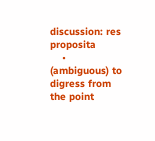discussion: res proposita
    • (ambiguous) to digress from the point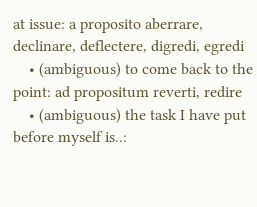at issue: a proposito aberrare, declinare, deflectere, digredi, egredi
    • (ambiguous) to come back to the point: ad propositum reverti, redire
    • (ambiguous) the task I have put before myself is..: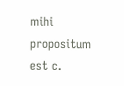mihi propositum est c.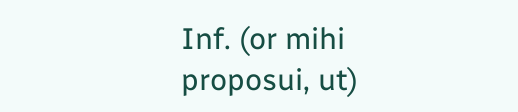Inf. (or mihi proposui, ut)